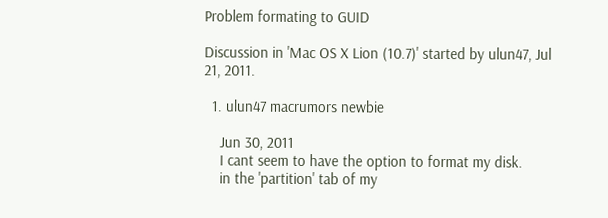Problem formating to GUID

Discussion in 'Mac OS X Lion (10.7)' started by ulun47, Jul 21, 2011.

  1. ulun47 macrumors newbie

    Jun 30, 2011
    I cant seem to have the option to format my disk.
    in the 'partition' tab of my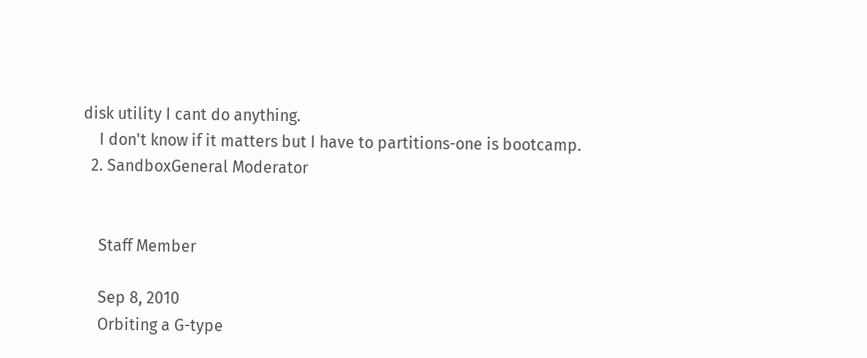disk utility I cant do anything.
    I don't know if it matters but I have to partitions-one is bootcamp.
  2. SandboxGeneral Moderator


    Staff Member

    Sep 8, 2010
    Orbiting a G-type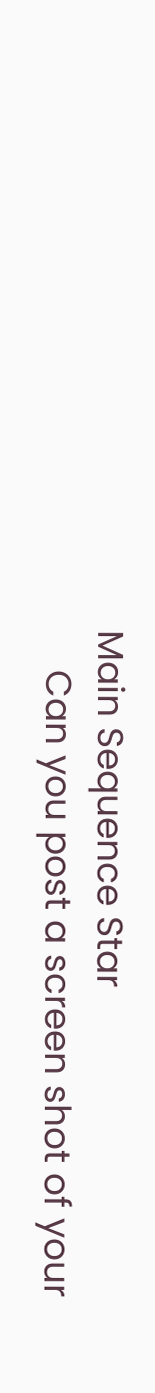Main Sequence Star
    Can you post a screen shot of your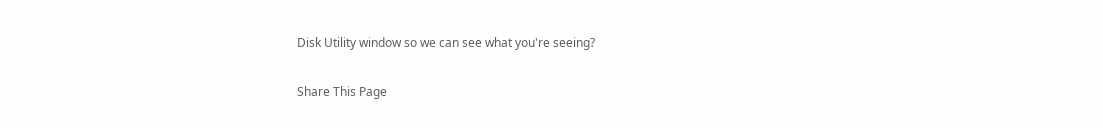Disk Utility window so we can see what you're seeing?

Share This Page